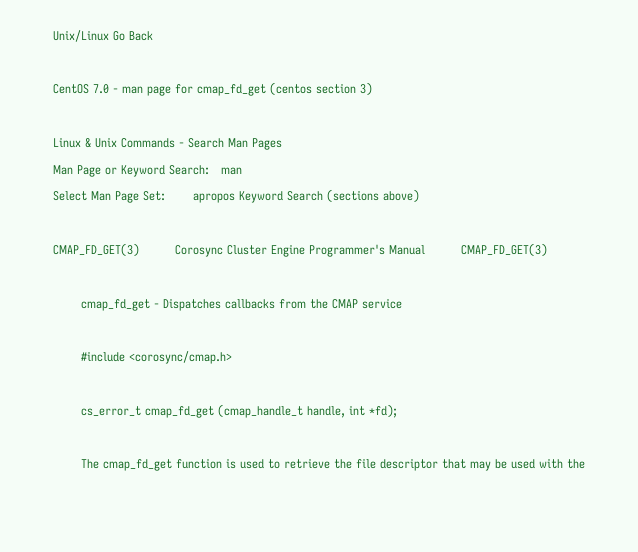Unix/Linux Go Back

CentOS 7.0 - man page for cmap_fd_get (centos section 3)

Linux & Unix Commands - Search Man Pages
Man Page or Keyword Search:   man
Select Man Page Set:       apropos Keyword Search (sections above)

CMAP_FD_GET(3)         Corosync Cluster Engine Programmer's Manual         CMAP_FD_GET(3)

       cmap_fd_get - Dispatches callbacks from the CMAP service

       #include <corosync/cmap.h>

       cs_error_t cmap_fd_get (cmap_handle_t handle, int *fd);

       The cmap_fd_get function is used to retrieve the file descriptor that may be used with the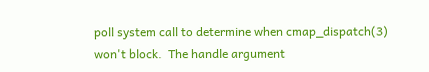poll system call to determine when cmap_dispatch(3) won't block.  The handle argument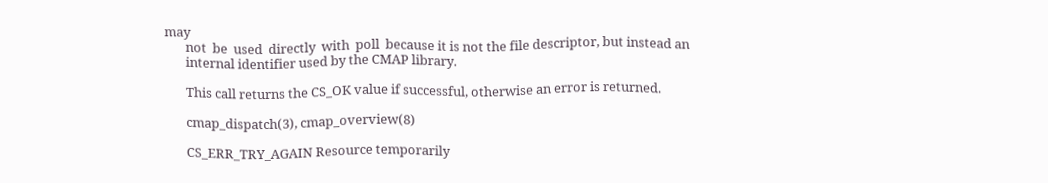may
       not  be  used  directly  with  poll  because it is not the file descriptor, but instead an
       internal identifier used by the CMAP library.

       This call returns the CS_OK value if successful, otherwise an error is returned.

       cmap_dispatch(3), cmap_overview(8)

       CS_ERR_TRY_AGAIN Resource temporarily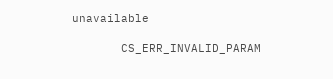unavailable

       CS_ERR_INVALID_PARAM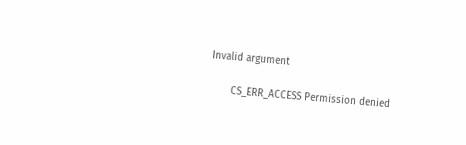Invalid argument

       CS_ERR_ACCESS Permission denied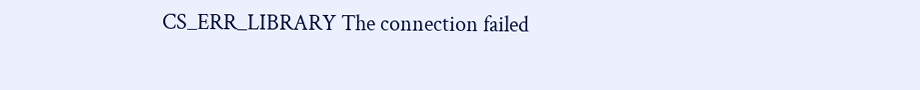CS_ERR_LIBRARY The connection failed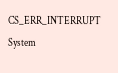CS_ERR_INTERRUPT System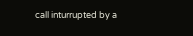call inturrupted by a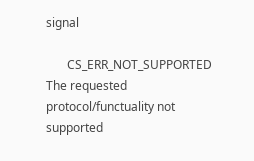signal

       CS_ERR_NOT_SUPPORTED The requested protocol/functuality not supported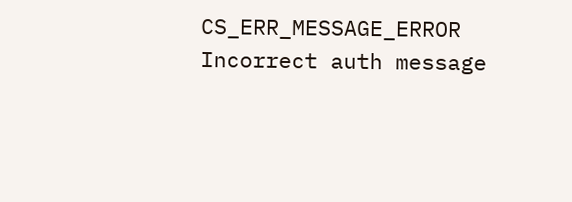CS_ERR_MESSAGE_ERROR Incorrect auth message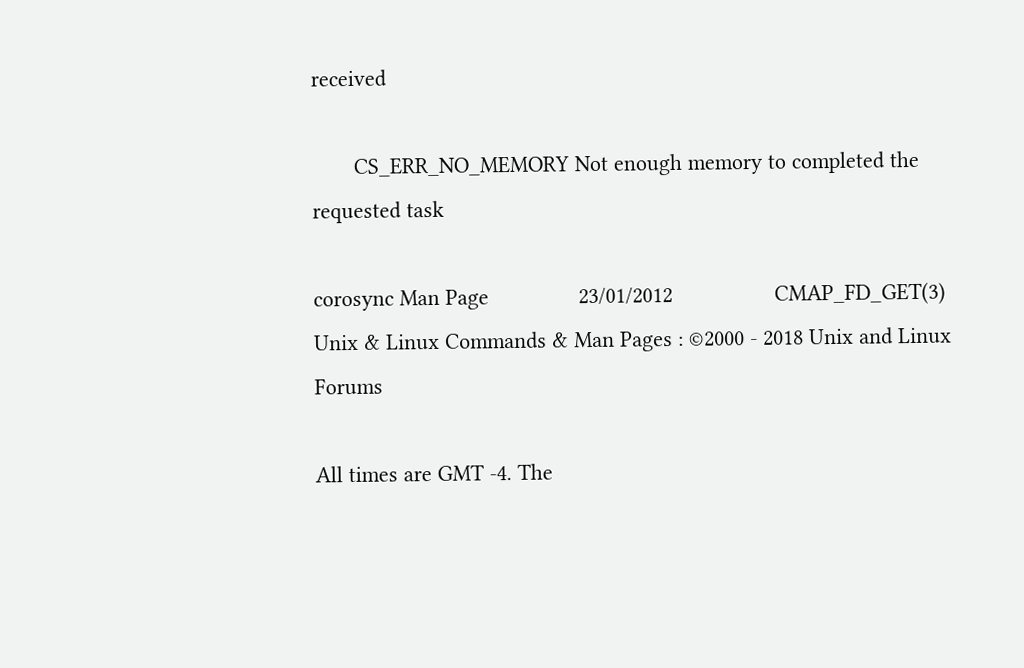received

       CS_ERR_NO_MEMORY Not enough memory to completed the requested task

corosync Man Page               23/01/2012                 CMAP_FD_GET(3)
Unix & Linux Commands & Man Pages : ©2000 - 2018 Unix and Linux Forums

All times are GMT -4. The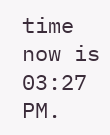time now is 03:27 PM.